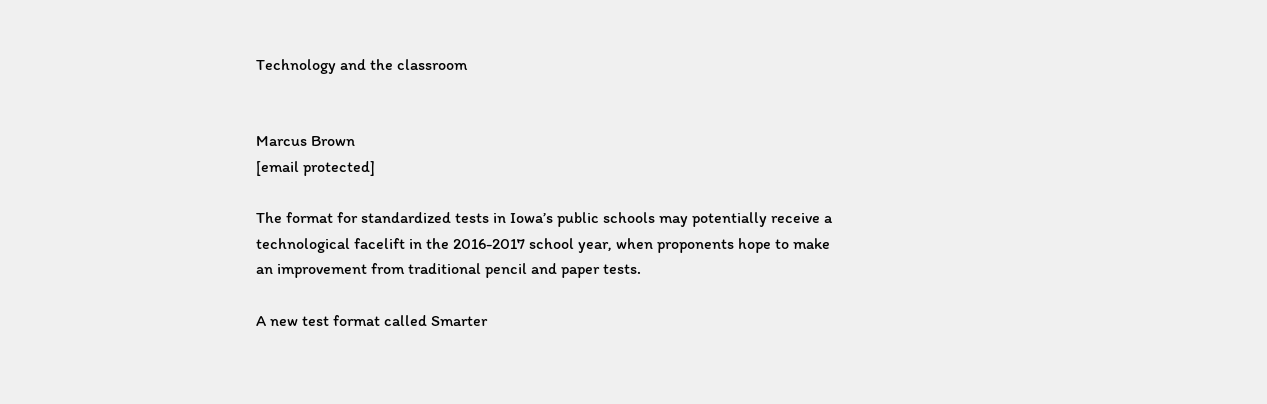Technology and the classroom


Marcus Brown
[email protected]

The format for standardized tests in Iowa’s public schools may potentially receive a technological facelift in the 2016-2017 school year, when proponents hope to make an improvement from traditional pencil and paper tests.

A new test format called Smarter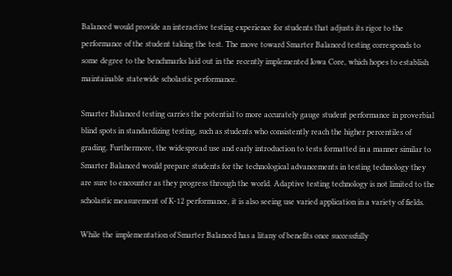Balanced would provide an interactive testing experience for students that adjusts its rigor to the performance of the student taking the test. The move toward Smarter Balanced testing corresponds to some degree to the benchmarks laid out in the recently implemented Iowa Core, which hopes to establish maintainable statewide scholastic performance.

Smarter Balanced testing carries the potential to more accurately gauge student performance in proverbial blind spots in standardizing testing, such as students who consistently reach the higher percentiles of grading. Furthermore, the widespread use and early introduction to tests formatted in a manner similar to Smarter Balanced would prepare students for the technological advancements in testing technology they are sure to encounter as they progress through the world. Adaptive testing technology is not limited to the scholastic measurement of K-12 performance, it is also seeing use varied application in a variety of fields.

While the implementation of Smarter Balanced has a litany of benefits once successfully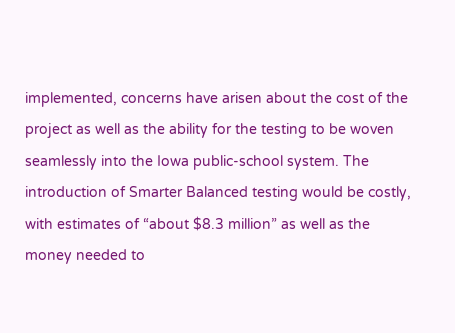implemented, concerns have arisen about the cost of the project as well as the ability for the testing to be woven seamlessly into the Iowa public-school system. The introduction of Smarter Balanced testing would be costly, with estimates of “about $8.3 million” as well as the money needed to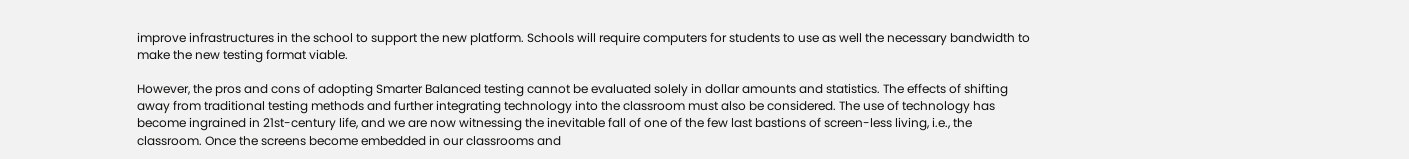improve infrastructures in the school to support the new platform. Schools will require computers for students to use as well the necessary bandwidth to make the new testing format viable.

However, the pros and cons of adopting Smarter Balanced testing cannot be evaluated solely in dollar amounts and statistics. The effects of shifting away from traditional testing methods and further integrating technology into the classroom must also be considered. The use of technology has become ingrained in 21st-century life, and we are now witnessing the inevitable fall of one of the few last bastions of screen-less living, i.e., the classroom. Once the screens become embedded in our classrooms and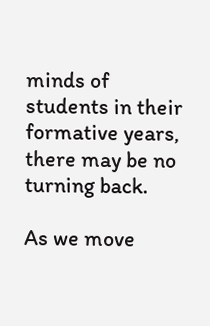minds of students in their formative years, there may be no turning back.

As we move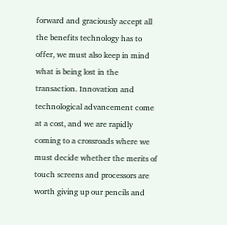forward and graciously accept all the benefits technology has to offer, we must also keep in mind what is being lost in the transaction. Innovation and technological advancement come at a cost, and we are rapidly coming to a crossroads where we must decide whether the merits of touch screens and processors are worth giving up our pencils and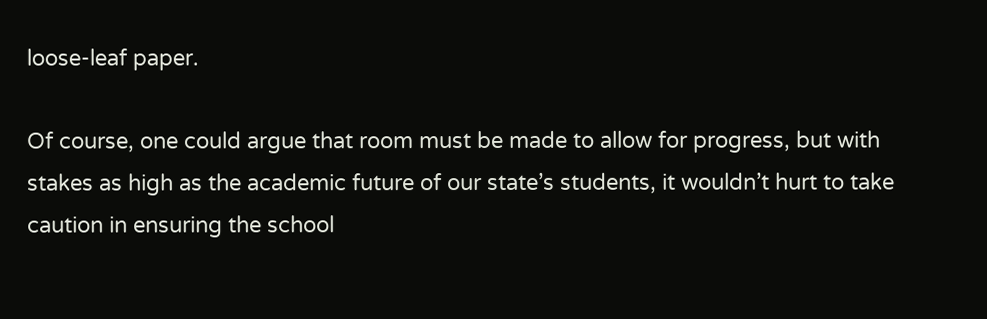loose-leaf paper.

Of course, one could argue that room must be made to allow for progress, but with stakes as high as the academic future of our state’s students, it wouldn’t hurt to take caution in ensuring the school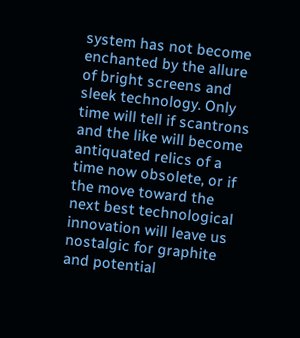system has not become enchanted by the allure of bright screens and sleek technology. Only time will tell if scantrons and the like will become antiquated relics of a time now obsolete, or if the move toward the next best technological innovation will leave us nostalgic for graphite and potential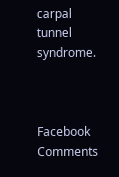carpal tunnel syndrome.



Facebook Comments